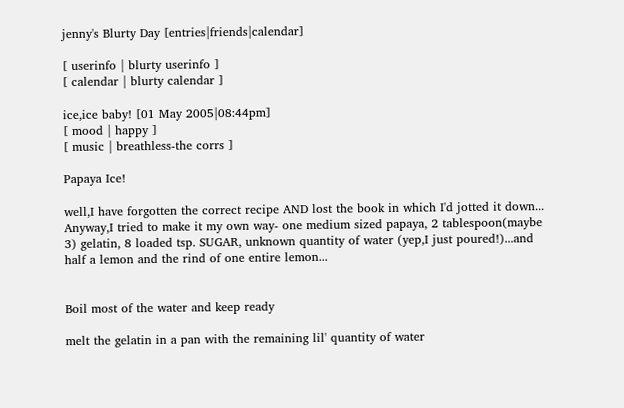jenny's Blurty Day [entries|friends|calendar]

[ userinfo | blurty userinfo ]
[ calendar | blurty calendar ]

ice,ice baby! [01 May 2005|08:44pm]
[ mood | happy ]
[ music | breathless-the corrs ]

Papaya Ice!

well,I have forgotten the correct recipe AND lost the book in which I'd jotted it down...
Anyway,I tried to make it my own way- one medium sized papaya, 2 tablespoon(maybe 3) gelatin, 8 loaded tsp. SUGAR, unknown quantity of water (yep,I just poured!)...and half a lemon and the rind of one entire lemon...


Boil most of the water and keep ready

melt the gelatin in a pan with the remaining lil' quantity of water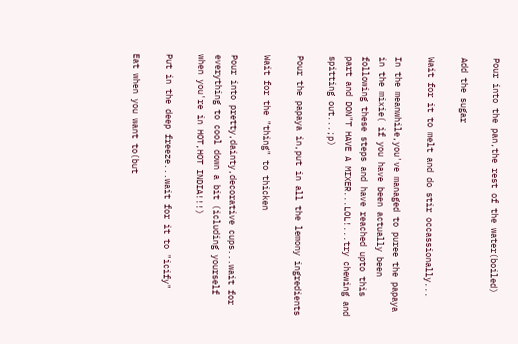Pour into the pan,the rest of the water(boiled)

Add the sugar

Wait for it to melt and do stir occassionally...

In the meanwhile,you've managed to puree the papaya in the mixie( if you have been actually been following these steps and have reached upto this part and DON"T HAVE A MIXER...LOL!...try chewing and spitting out...;p)

Pour the papaya in,put in all the lemony ingredients

Wait for the "thing" to thicken

Pour into pretty,dainty,decorative cups...wait for everything to cool down a bit (icluding yourself when you're in HOT,HOT INDIA!!!)

Put in the deep freeze...wait for it to "icify"

Eat when you want to(but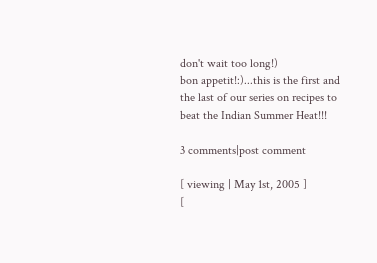don't wait too long!)
bon appetit!:)...this is the first and the last of our series on recipes to beat the Indian Summer Heat!!!

3 comments|post comment

[ viewing | May 1st, 2005 ]
[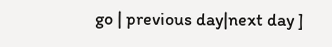go | previous day|next day ]